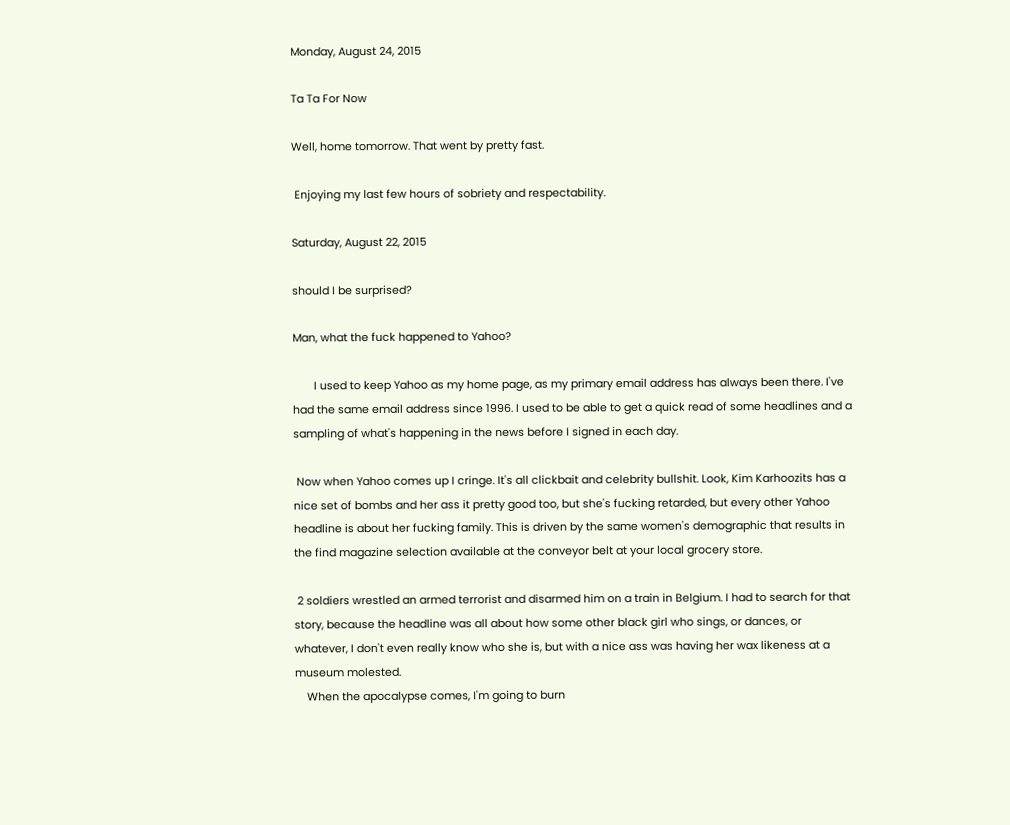Monday, August 24, 2015

Ta Ta For Now

Well, home tomorrow. That went by pretty fast.

 Enjoying my last few hours of sobriety and respectability.

Saturday, August 22, 2015

should I be surprised?

Man, what the fuck happened to Yahoo?

       I used to keep Yahoo as my home page, as my primary email address has always been there. I've had the same email address since 1996. I used to be able to get a quick read of some headlines and a sampling of what's happening in the news before I signed in each day.

 Now when Yahoo comes up I cringe. It's all clickbait and celebrity bullshit. Look, Kim Karhoozits has a nice set of bombs and her ass it pretty good too, but she's fucking retarded, but every other Yahoo headline is about her fucking family. This is driven by the same women's demographic that results in the find magazine selection available at the conveyor belt at your local grocery store.

 2 soldiers wrestled an armed terrorist and disarmed him on a train in Belgium. I had to search for that story, because the headline was all about how some other black girl who sings, or dances, or whatever, I don't even really know who she is, but with a nice ass was having her wax likeness at a museum molested.
    When the apocalypse comes, I'm going to burn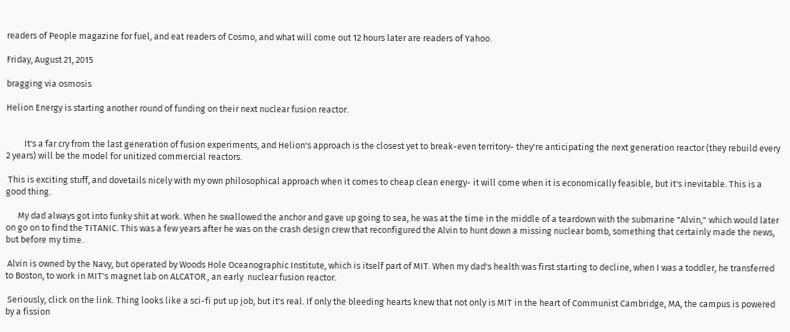readers of People magazine for fuel, and eat readers of Cosmo, and what will come out 12 hours later are readers of Yahoo.

Friday, August 21, 2015

bragging via osmosis

Helion Energy is starting another round of funding on their next nuclear fusion reactor.


         It's a far cry from the last generation of fusion experiments, and Helion's approach is the closest yet to break-even territory- they're anticipating the next generation reactor (they rebuild every 2 years) will be the model for unitized commercial reactors.

 This is exciting stuff, and dovetails nicely with my own philosophical approach when it comes to cheap clean energy- it will come when it is economically feasible, but it's inevitable. This is a good thing.

      My dad always got into funky shit at work. When he swallowed the anchor and gave up going to sea, he was at the time in the middle of a teardown with the submarine "Alvin," which would later on go on to find the TITANIC. This was a few years after he was on the crash design crew that reconfigured the Alvin to hunt down a missing nuclear bomb, something that certainly made the news, but before my time.

 Alvin is owned by the Navy, but operated by Woods Hole Oceanographic Institute, which is itself part of MIT. When my dad's health was first starting to decline, when I was a toddler, he transferred to Boston, to work in MIT's magnet lab on ALCATOR , an early  nuclear fusion reactor.

 Seriously, click on the link. Thing looks like a sci-fi put up job, but it's real. If only the bleeding hearts knew that not only is MIT in the heart of Communist Cambridge, MA, the campus is powered by a fission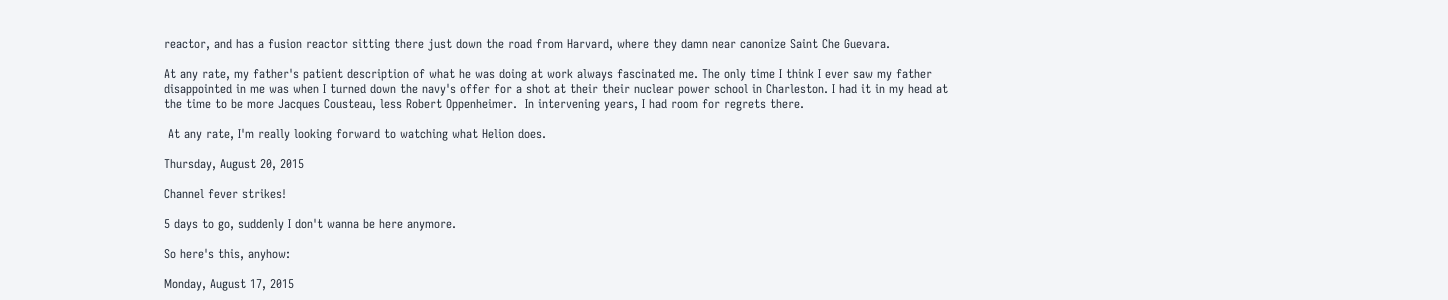reactor, and has a fusion reactor sitting there just down the road from Harvard, where they damn near canonize Saint Che Guevara.

At any rate, my father's patient description of what he was doing at work always fascinated me. The only time I think I ever saw my father disappointed in me was when I turned down the navy's offer for a shot at their their nuclear power school in Charleston. I had it in my head at the time to be more Jacques Cousteau, less Robert Oppenheimer.  In intervening years, I had room for regrets there.

 At any rate, I'm really looking forward to watching what Helion does.

Thursday, August 20, 2015

Channel fever strikes!

5 days to go, suddenly I don't wanna be here anymore.

So here's this, anyhow:

Monday, August 17, 2015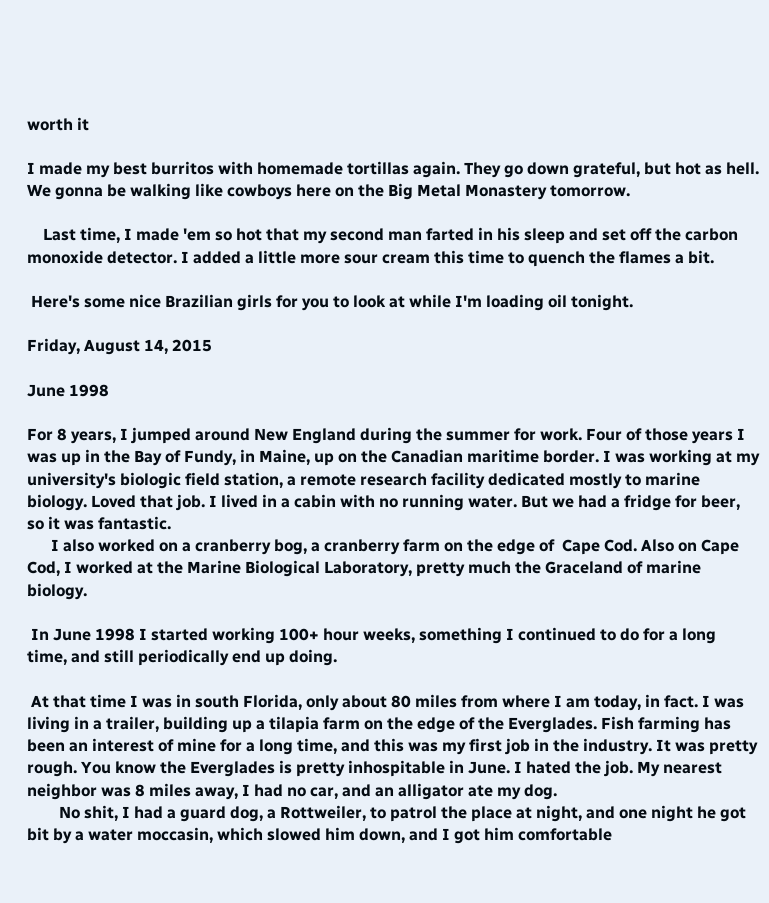worth it

I made my best burritos with homemade tortillas again. They go down grateful, but hot as hell. We gonna be walking like cowboys here on the Big Metal Monastery tomorrow.

    Last time, I made 'em so hot that my second man farted in his sleep and set off the carbon monoxide detector. I added a little more sour cream this time to quench the flames a bit.

 Here's some nice Brazilian girls for you to look at while I'm loading oil tonight.

Friday, August 14, 2015

June 1998

For 8 years, I jumped around New England during the summer for work. Four of those years I was up in the Bay of Fundy, in Maine, up on the Canadian maritime border. I was working at my university's biologic field station, a remote research facility dedicated mostly to marine biology. Loved that job. I lived in a cabin with no running water. But we had a fridge for beer, so it was fantastic.
      I also worked on a cranberry bog, a cranberry farm on the edge of  Cape Cod. Also on Cape Cod, I worked at the Marine Biological Laboratory, pretty much the Graceland of marine biology.

 In June 1998 I started working 100+ hour weeks, something I continued to do for a long time, and still periodically end up doing.

 At that time I was in south Florida, only about 80 miles from where I am today, in fact. I was living in a trailer, building up a tilapia farm on the edge of the Everglades. Fish farming has been an interest of mine for a long time, and this was my first job in the industry. It was pretty rough. You know the Everglades is pretty inhospitable in June. I hated the job. My nearest neighbor was 8 miles away, I had no car, and an alligator ate my dog.
        No shit, I had a guard dog, a Rottweiler, to patrol the place at night, and one night he got bit by a water moccasin, which slowed him down, and I got him comfortable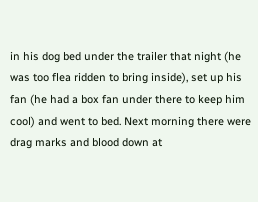in his dog bed under the trailer that night (he was too flea ridden to bring inside), set up his fan (he had a box fan under there to keep him cool) and went to bed. Next morning there were drag marks and blood down at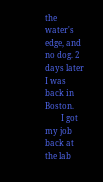the water's edge, and no dog. 2 days later I was back in Boston.
        I got my job back at the lab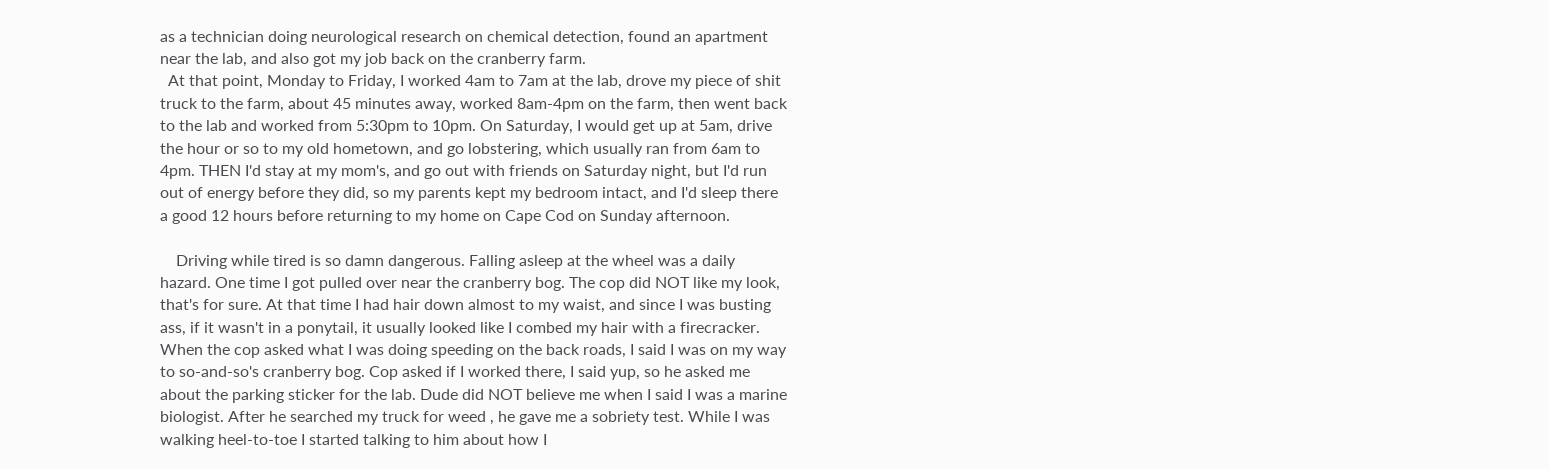as a technician doing neurological research on chemical detection, found an apartment near the lab, and also got my job back on the cranberry farm.
  At that point, Monday to Friday, I worked 4am to 7am at the lab, drove my piece of shit truck to the farm, about 45 minutes away, worked 8am-4pm on the farm, then went back to the lab and worked from 5:30pm to 10pm. On Saturday, I would get up at 5am, drive the hour or so to my old hometown, and go lobstering, which usually ran from 6am to 4pm. THEN I'd stay at my mom's, and go out with friends on Saturday night, but I'd run out of energy before they did, so my parents kept my bedroom intact, and I'd sleep there a good 12 hours before returning to my home on Cape Cod on Sunday afternoon.

    Driving while tired is so damn dangerous. Falling asleep at the wheel was a daily hazard. One time I got pulled over near the cranberry bog. The cop did NOT like my look, that's for sure. At that time I had hair down almost to my waist, and since I was busting ass, if it wasn't in a ponytail, it usually looked like I combed my hair with a firecracker. When the cop asked what I was doing speeding on the back roads, I said I was on my way to so-and-so's cranberry bog. Cop asked if I worked there, I said yup, so he asked me about the parking sticker for the lab. Dude did NOT believe me when I said I was a marine biologist. After he searched my truck for weed , he gave me a sobriety test. While I was walking heel-to-toe I started talking to him about how I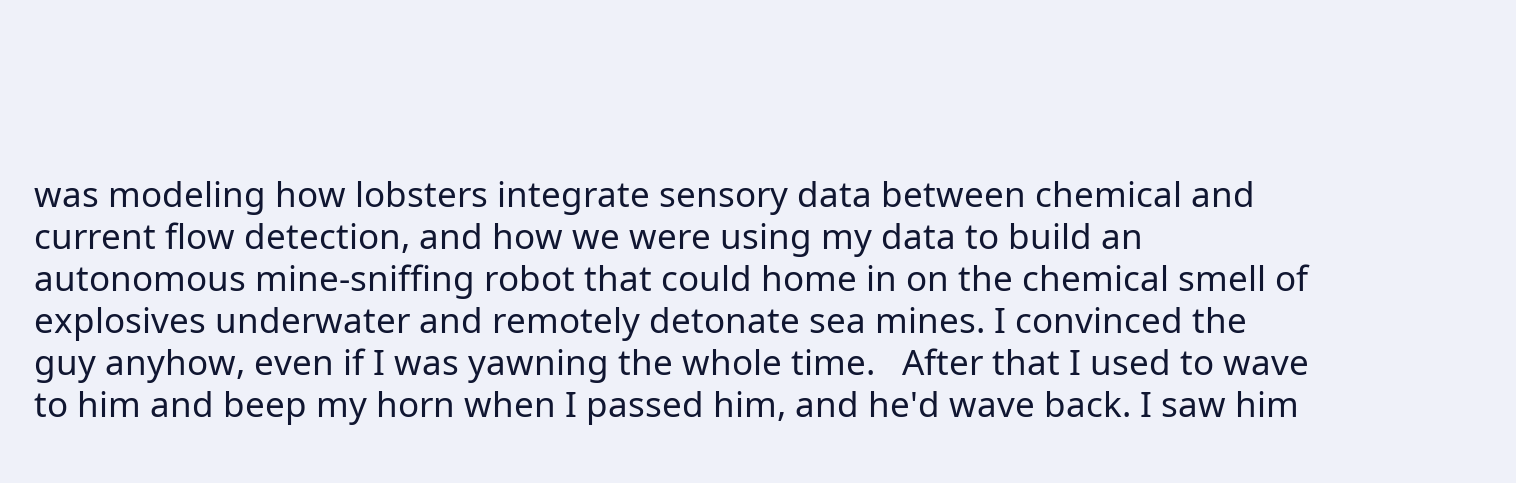was modeling how lobsters integrate sensory data between chemical and current flow detection, and how we were using my data to build an autonomous mine-sniffing robot that could home in on the chemical smell of explosives underwater and remotely detonate sea mines. I convinced the guy anyhow, even if I was yawning the whole time.   After that I used to wave to him and beep my horn when I passed him, and he'd wave back. I saw him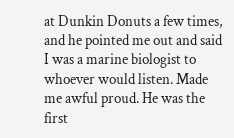at Dunkin Donuts a few times, and he pointed me out and said I was a marine biologist to whoever would listen. Made me awful proud. He was the first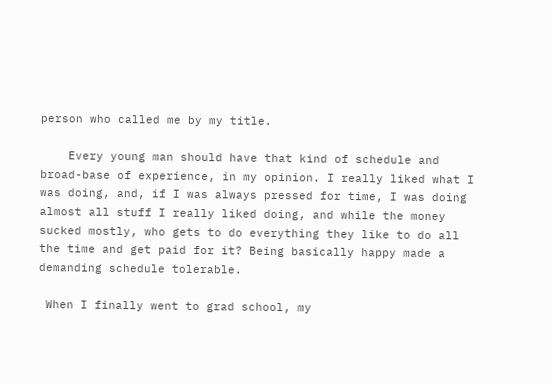person who called me by my title.

    Every young man should have that kind of schedule and broad-base of experience, in my opinion. I really liked what I was doing, and, if I was always pressed for time, I was doing almost all stuff I really liked doing, and while the money sucked mostly, who gets to do everything they like to do all the time and get paid for it? Being basically happy made a demanding schedule tolerable.

 When I finally went to grad school, my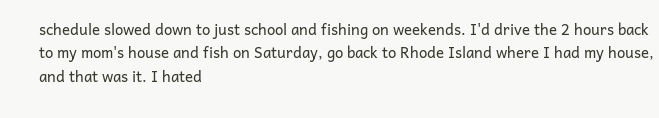schedule slowed down to just school and fishing on weekends. I'd drive the 2 hours back to my mom's house and fish on Saturday, go back to Rhode Island where I had my house, and that was it. I hated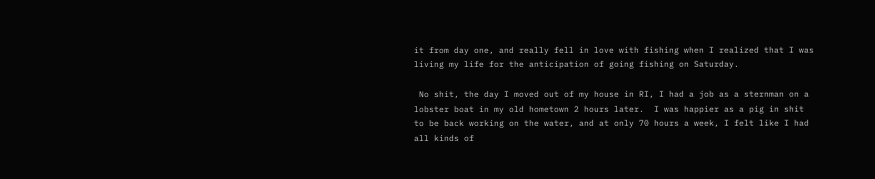it from day one, and really fell in love with fishing when I realized that I was living my life for the anticipation of going fishing on Saturday.

 No shit, the day I moved out of my house in RI, I had a job as a sternman on a lobster boat in my old hometown 2 hours later.  I was happier as a pig in shit to be back working on the water, and at only 70 hours a week, I felt like I had all kinds of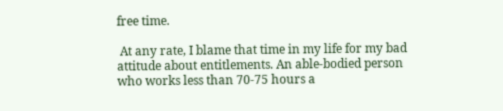free time.

 At any rate, I blame that time in my life for my bad attitude about entitlements. An able-bodied person who works less than 70-75 hours a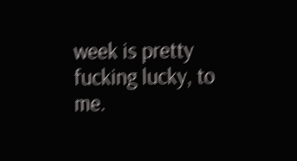week is pretty fucking lucky, to me.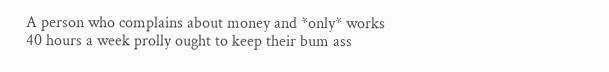A person who complains about money and *only* works 40 hours a week prolly ought to keep their bum ass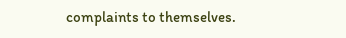complaints to themselves.